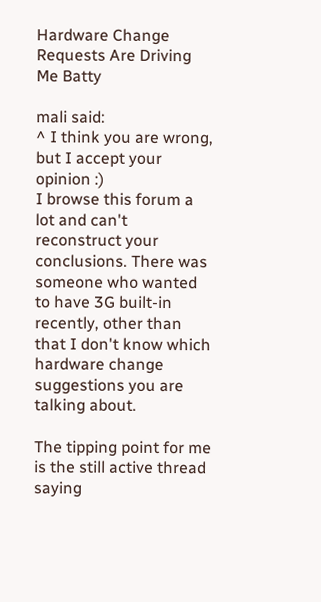Hardware Change Requests Are Driving Me Batty

mali said:
^ I think you are wrong, but I accept your opinion :)
I browse this forum a lot and can't reconstruct your conclusions. There was someone who wanted to have 3G built-in recently, other than that I don't know which hardware change suggestions you are talking about.

The tipping point for me is the still active thread saying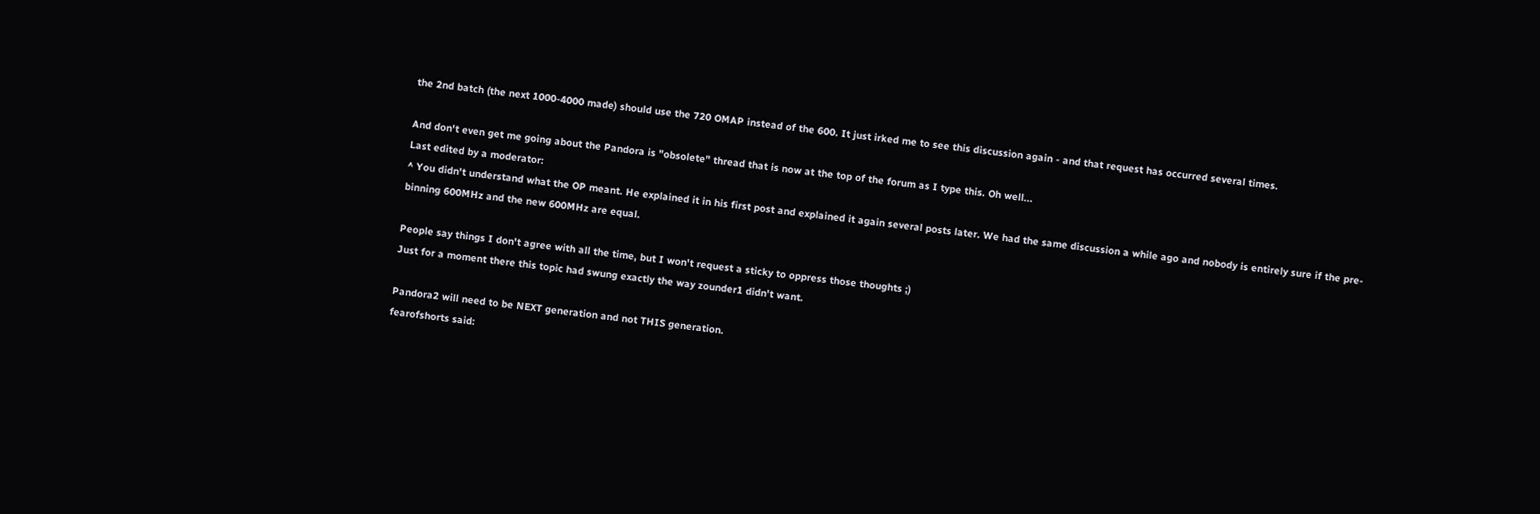the 2nd batch (the next 1000-4000 made) should use the 720 OMAP instead of the 600. It just irked me to see this discussion again - and that request has occurred several times.

And don't even get me going about the Pandora is "obsolete" thread that is now at the top of the forum as I type this. Oh well...
Last edited by a moderator:
^ You didn't understand what the OP meant. He explained it in his first post and explained it again several posts later. We had the same discussion a while ago and nobody is entirely sure if the pre-binning 600MHz and the new 600MHz are equal.

People say things I don't agree with all the time, but I won't request a sticky to oppress those thoughts ;)
Just for a moment there this topic had swung exactly the way zounder1 didn't want.

Pandora2 will need to be NEXT generation and not THIS generation.
fearofshorts said: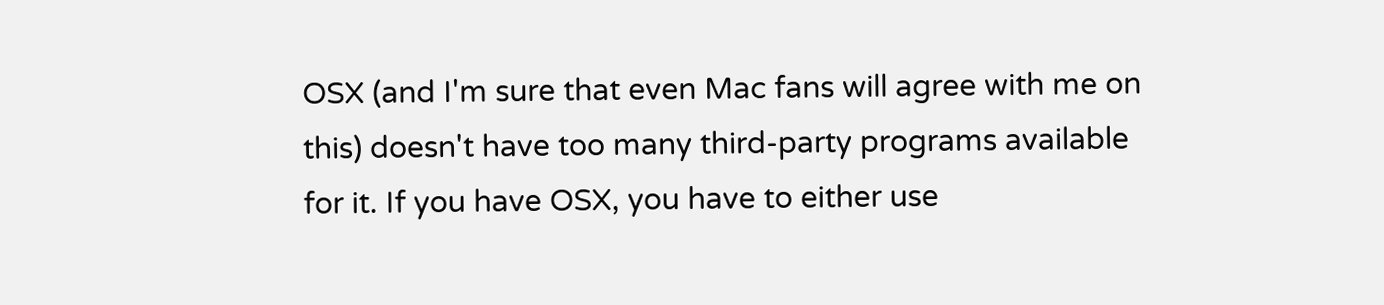OSX (and I'm sure that even Mac fans will agree with me on this) doesn't have too many third-party programs available for it. If you have OSX, you have to either use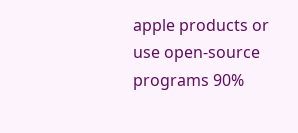apple products or use open-source programs 90%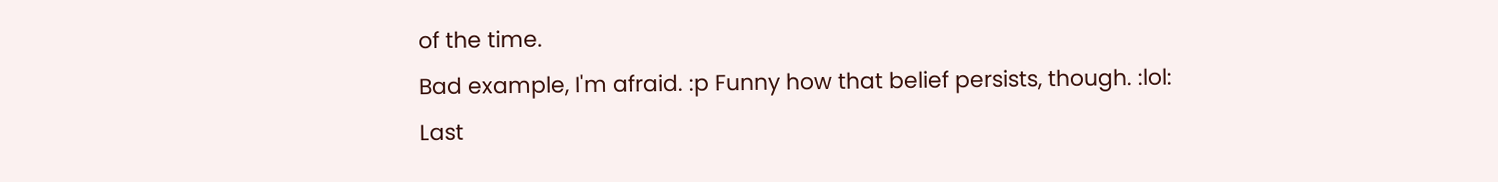of the time.
Bad example, I'm afraid. :p Funny how that belief persists, though. :lol:
Last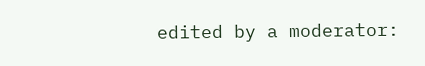edited by a moderator: